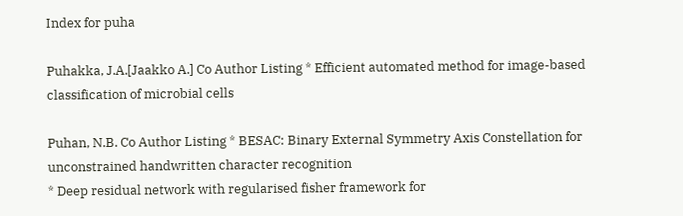Index for puha

Puhakka, J.A.[Jaakko A.] Co Author Listing * Efficient automated method for image-based classification of microbial cells

Puhan, N.B. Co Author Listing * BESAC: Binary External Symmetry Axis Constellation for unconstrained handwritten character recognition
* Deep residual network with regularised fisher framework for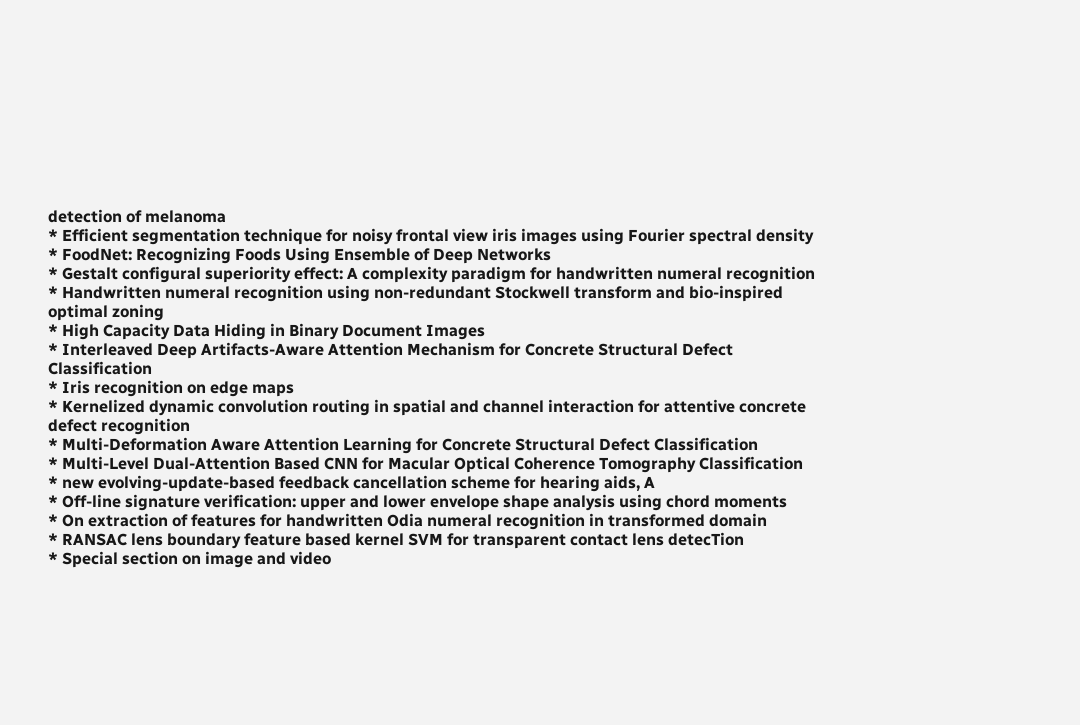detection of melanoma
* Efficient segmentation technique for noisy frontal view iris images using Fourier spectral density
* FoodNet: Recognizing Foods Using Ensemble of Deep Networks
* Gestalt configural superiority effect: A complexity paradigm for handwritten numeral recognition
* Handwritten numeral recognition using non-redundant Stockwell transform and bio-inspired optimal zoning
* High Capacity Data Hiding in Binary Document Images
* Interleaved Deep Artifacts-Aware Attention Mechanism for Concrete Structural Defect Classification
* Iris recognition on edge maps
* Kernelized dynamic convolution routing in spatial and channel interaction for attentive concrete defect recognition
* Multi-Deformation Aware Attention Learning for Concrete Structural Defect Classification
* Multi-Level Dual-Attention Based CNN for Macular Optical Coherence Tomography Classification
* new evolving-update-based feedback cancellation scheme for hearing aids, A
* Off-line signature verification: upper and lower envelope shape analysis using chord moments
* On extraction of features for handwritten Odia numeral recognition in transformed domain
* RANSAC lens boundary feature based kernel SVM for transparent contact lens detecTion
* Special section on image and video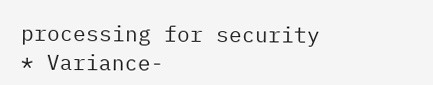processing for security
* Variance-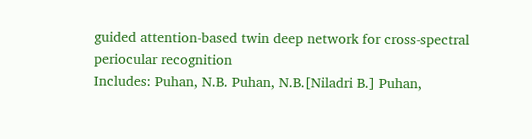guided attention-based twin deep network for cross-spectral periocular recognition
Includes: Puhan, N.B. Puhan, N.B.[Niladri B.] Puhan,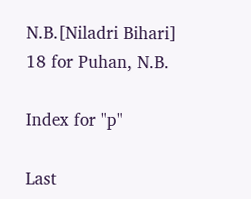N.B.[Niladri Bihari]
18 for Puhan, N.B.

Index for "p"

Last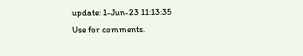update: 1-Jun-23 11:13:35
Use for comments.